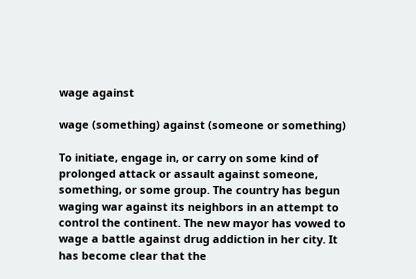wage against

wage (something) against (someone or something)

To initiate, engage in, or carry on some kind of prolonged attack or assault against someone, something, or some group. The country has begun waging war against its neighbors in an attempt to control the continent. The new mayor has vowed to wage a battle against drug addiction in her city. It has become clear that the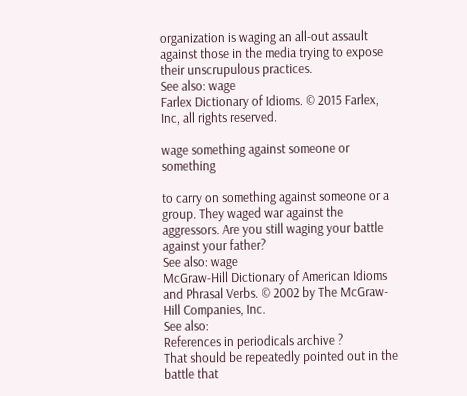organization is waging an all-out assault against those in the media trying to expose their unscrupulous practices.
See also: wage
Farlex Dictionary of Idioms. © 2015 Farlex, Inc, all rights reserved.

wage something against someone or something

to carry on something against someone or a group. They waged war against the aggressors. Are you still waging your battle against your father?
See also: wage
McGraw-Hill Dictionary of American Idioms and Phrasal Verbs. © 2002 by The McGraw-Hill Companies, Inc.
See also:
References in periodicals archive ?
That should be repeatedly pointed out in the battle that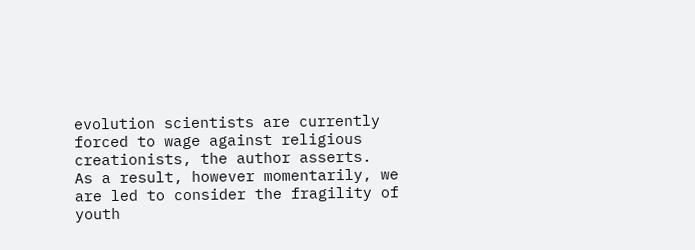evolution scientists are currently forced to wage against religious creationists, the author asserts.
As a result, however momentarily, we are led to consider the fragility of youth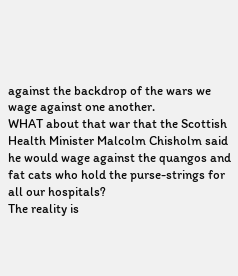against the backdrop of the wars we wage against one another.
WHAT about that war that the Scottish Health Minister Malcolm Chisholm said he would wage against the quangos and fat cats who hold the purse-strings for all our hospitals?
The reality is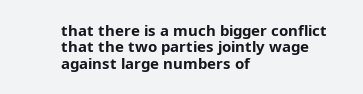that there is a much bigger conflict that the two parties jointly wage against large numbers of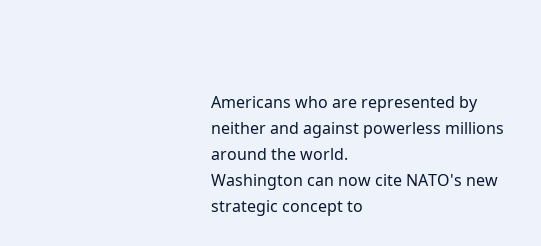Americans who are represented by neither and against powerless millions around the world.
Washington can now cite NATO's new strategic concept to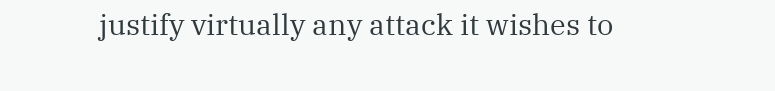justify virtually any attack it wishes to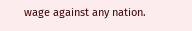wage against any nation.